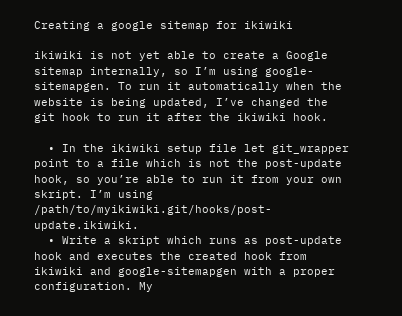Creating a google sitemap for ikiwiki

ikiwiki is not yet able to create a Google sitemap internally, so I’m using google-sitemapgen. To run it automatically when the website is being updated, I’ve changed the git hook to run it after the ikiwiki hook.

  • In the ikiwiki setup file let git_wrapper point to a file which is not the post-update hook, so you’re able to run it from your own skript. I’m using /path/to/myikiwiki.git/hooks/post-update.ikiwiki.
  • Write a skript which runs as post-update hook and executes the created hook from ikiwiki and google-sitemapgen with a proper configuration. My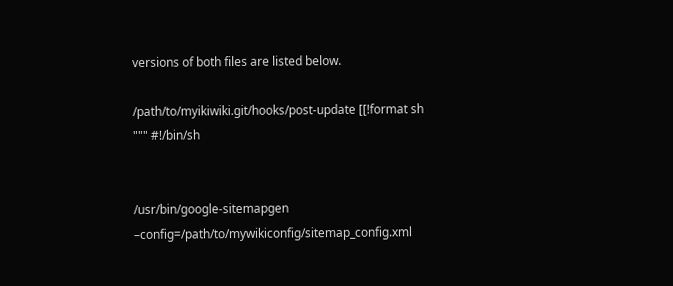versions of both files are listed below.

/path/to/myikiwiki.git/hooks/post-update [[!format sh """ #!/bin/sh


/usr/bin/google-sitemapgen –config=/path/to/mywikiconfig/sitemap_config.xml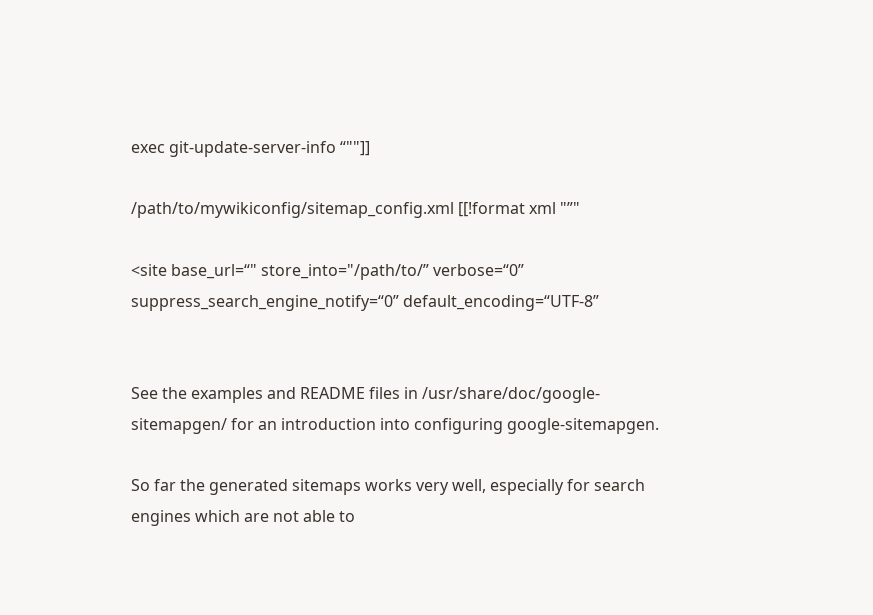exec git-update-server-info “""]]

/path/to/mywikiconfig/sitemap_config.xml [[!format xml "”"

<site base_url=“" store_into="/path/to/” verbose=“0” suppress_search_engine_notify=“0” default_encoding=“UTF-8”


See the examples and README files in /usr/share/doc/google-sitemapgen/ for an introduction into configuring google-sitemapgen.

So far the generated sitemaps works very well, especially for search engines which are not able to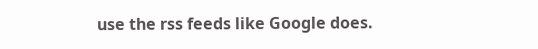use the rss feeds like Google does.